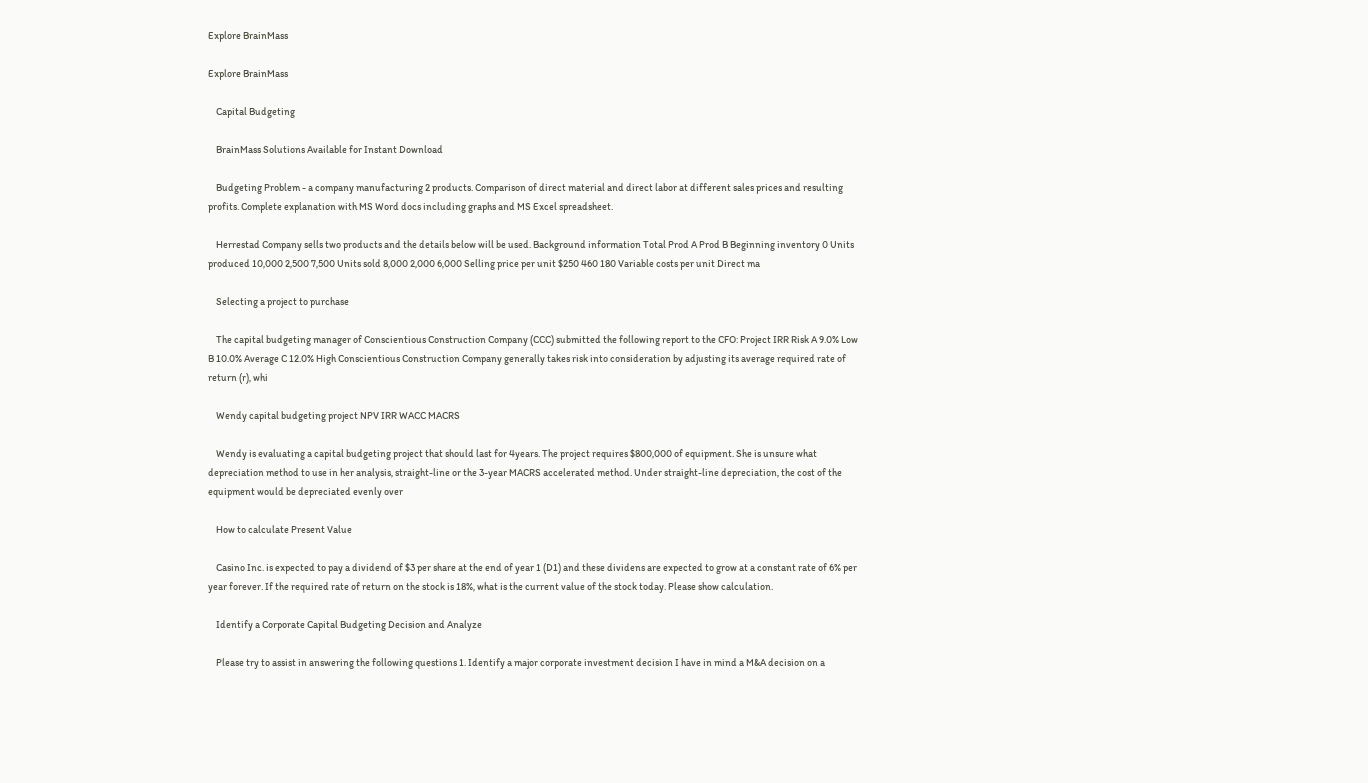Explore BrainMass

Explore BrainMass

    Capital Budgeting

    BrainMass Solutions Available for Instant Download

    Budgeting Problem - a company manufacturing 2 products. Comparison of direct material and direct labor at different sales prices and resulting profits. Complete explanation with MS Word docs including graphs and MS Excel spreadsheet.

    Herrestad Company sells two products and the details below will be used. Background information Total Prod A Prod B Beginning inventory 0 Units produced 10,000 2,500 7,500 Units sold 8,000 2,000 6,000 Selling price per unit $250 460 180 Variable costs per unit Direct ma

    Selecting a project to purchase

    The capital budgeting manager of Conscientious Construction Company (CCC) submitted the following report to the CFO: Project IRR Risk A 9.0% Low B 10.0% Average C 12.0% High Conscientious Construction Company generally takes risk into consideration by adjusting its average required rate of return (r), whi

    Wendy capital budgeting project NPV IRR WACC MACRS

    Wendy is evaluating a capital budgeting project that should last for 4years. The project requires $800,000 of equipment. She is unsure what depreciation method to use in her analysis, straight-line or the 3-year MACRS accelerated method. Under straight-line depreciation, the cost of the equipment would be depreciated evenly over

    How to calculate Present Value

    Casino Inc. is expected to pay a dividend of $3 per share at the end of year 1 (D1) and these dividens are expected to grow at a constant rate of 6% per year forever. If the required rate of return on the stock is 18%, what is the current value of the stock today. Please show calculation.

    Identify a Corporate Capital Budgeting Decision and Analyze

    Please try to assist in answering the following questions 1. Identify a major corporate investment decision I have in mind a M&A decision on a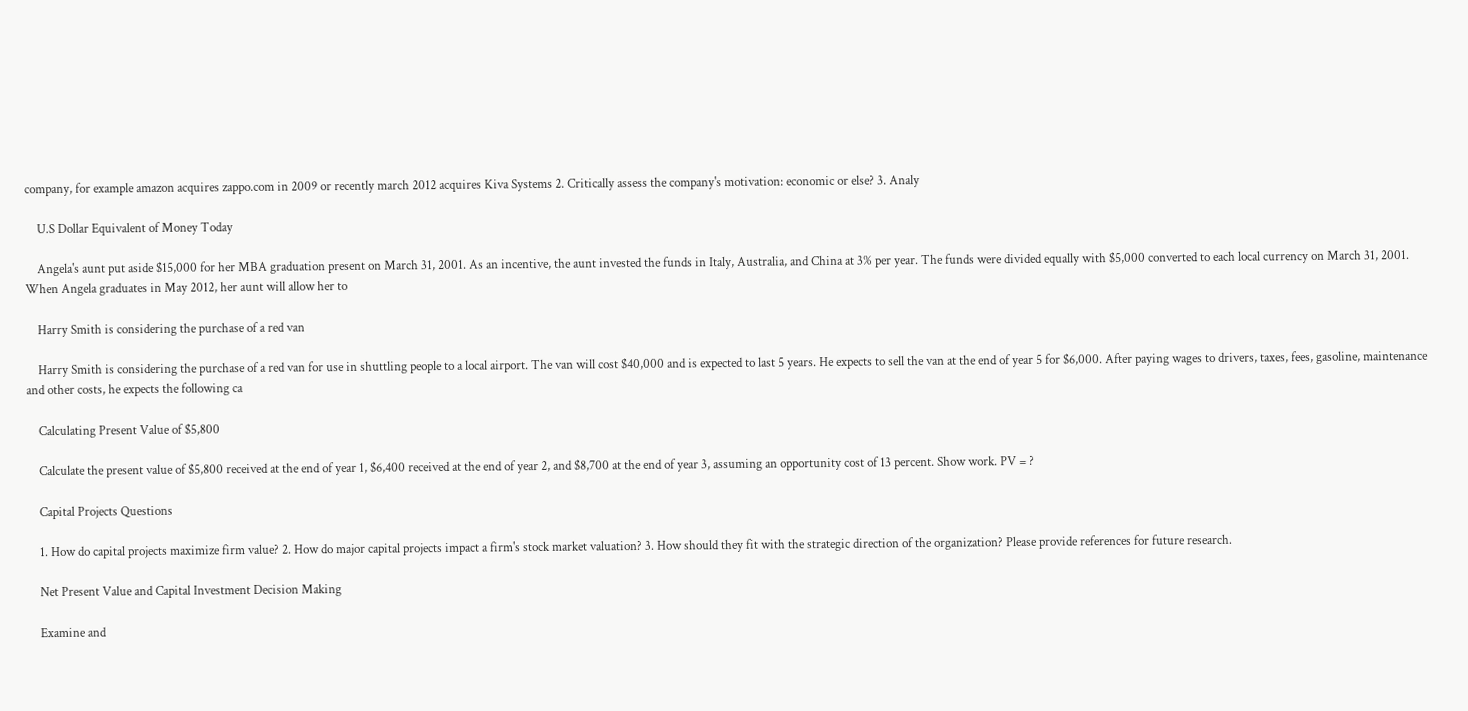company, for example amazon acquires zappo.com in 2009 or recently march 2012 acquires Kiva Systems 2. Critically assess the company's motivation: economic or else? 3. Analy

    U.S Dollar Equivalent of Money Today

    Angela's aunt put aside $15,000 for her MBA graduation present on March 31, 2001. As an incentive, the aunt invested the funds in Italy, Australia, and China at 3% per year. The funds were divided equally with $5,000 converted to each local currency on March 31, 2001. When Angela graduates in May 2012, her aunt will allow her to

    Harry Smith is considering the purchase of a red van

    Harry Smith is considering the purchase of a red van for use in shuttling people to a local airport. The van will cost $40,000 and is expected to last 5 years. He expects to sell the van at the end of year 5 for $6,000. After paying wages to drivers, taxes, fees, gasoline, maintenance and other costs, he expects the following ca

    Calculating Present Value of $5,800

    Calculate the present value of $5,800 received at the end of year 1, $6,400 received at the end of year 2, and $8,700 at the end of year 3, assuming an opportunity cost of 13 percent. Show work. PV = ?

    Capital Projects Questions

    1. How do capital projects maximize firm value? 2. How do major capital projects impact a firm's stock market valuation? 3. How should they fit with the strategic direction of the organization? Please provide references for future research.

    Net Present Value and Capital Investment Decision Making

    Examine and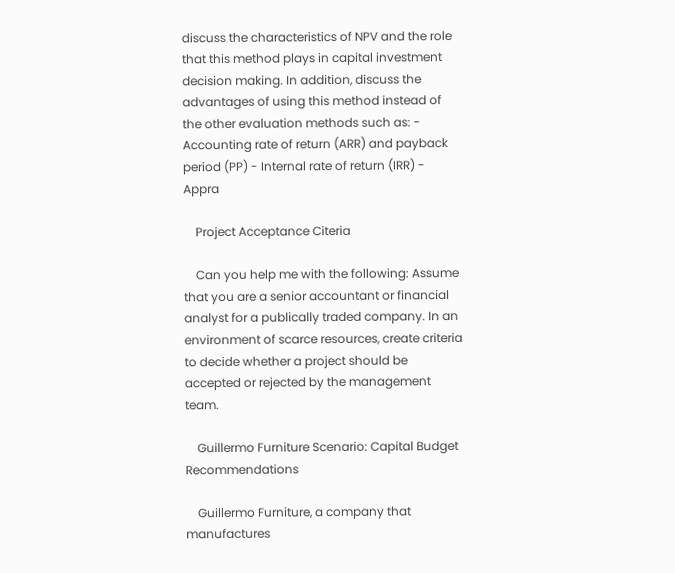discuss the characteristics of NPV and the role that this method plays in capital investment decision making. In addition, discuss the advantages of using this method instead of the other evaluation methods such as: - Accounting rate of return (ARR) and payback period (PP) - Internal rate of return (IRR) - Appra

    Project Acceptance Citeria

    Can you help me with the following: Assume that you are a senior accountant or financial analyst for a publically traded company. In an environment of scarce resources, create criteria to decide whether a project should be accepted or rejected by the management team.

    Guillermo Furniture Scenario: Capital Budget Recommendations

    Guillermo Furniture, a company that manufactures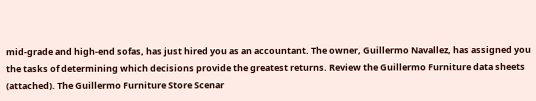mid-grade and high-end sofas, has just hired you as an accountant. The owner, Guillermo Navallez, has assigned you the tasks of determining which decisions provide the greatest returns. Review the Guillermo Furniture data sheets (attached). The Guillermo Furniture Store Scenar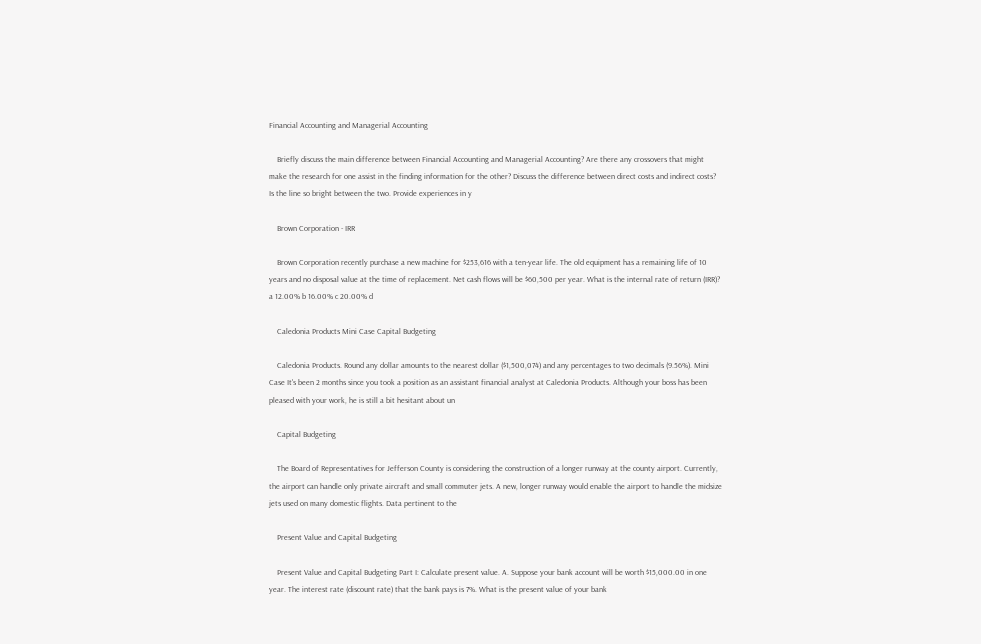Financial Accounting and Managerial Accounting

    Briefly discuss the main difference between Financial Accounting and Managerial Accounting? Are there any crossovers that might make the research for one assist in the finding information for the other? Discuss the difference between direct costs and indirect costs? Is the line so bright between the two. Provide experiences in y

    Brown Corporation - IRR

    Brown Corporation recently purchase a new machine for $253,616 with a ten-year life. The old equipment has a remaining life of 10 years and no disposal value at the time of replacement. Net cash flows will be $60,500 per year. What is the internal rate of return (IRR)? a 12.00% b 16.00% c 20.00% d

    Caledonia Products Mini Case Capital Budgeting

    Caledonia Products. Round any dollar amounts to the nearest dollar ($1,500,074) and any percentages to two decimals (9.56%). Mini Case It's been 2 months since you took a position as an assistant financial analyst at Caledonia Products. Although your boss has been pleased with your work, he is still a bit hesitant about un

    Capital Budgeting

    The Board of Representatives for Jefferson County is considering the construction of a longer runway at the county airport. Currently, the airport can handle only private aircraft and small commuter jets. A new, longer runway would enable the airport to handle the midsize jets used on many domestic flights. Data pertinent to the

    Present Value and Capital Budgeting

    Present Value and Capital Budgeting Part I: Calculate present value. A. Suppose your bank account will be worth $15,000.00 in one year. The interest rate (discount rate) that the bank pays is 7%. What is the present value of your bank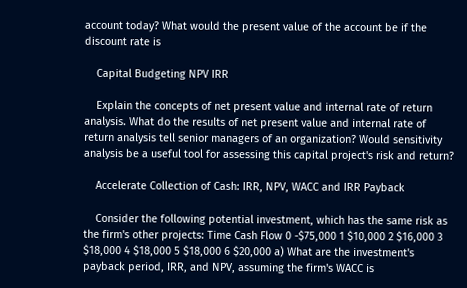account today? What would the present value of the account be if the discount rate is

    Capital Budgeting NPV IRR

    Explain the concepts of net present value and internal rate of return analysis. What do the results of net present value and internal rate of return analysis tell senior managers of an organization? Would sensitivity analysis be a useful tool for assessing this capital project's risk and return?

    Accelerate Collection of Cash: IRR, NPV, WACC and IRR Payback

    Consider the following potential investment, which has the same risk as the firm's other projects: Time Cash Flow 0 -$75,000 1 $10,000 2 $16,000 3 $18,000 4 $18,000 5 $18,000 6 $20,000 a) What are the investment's payback period, IRR, and NPV, assuming the firm's WACC is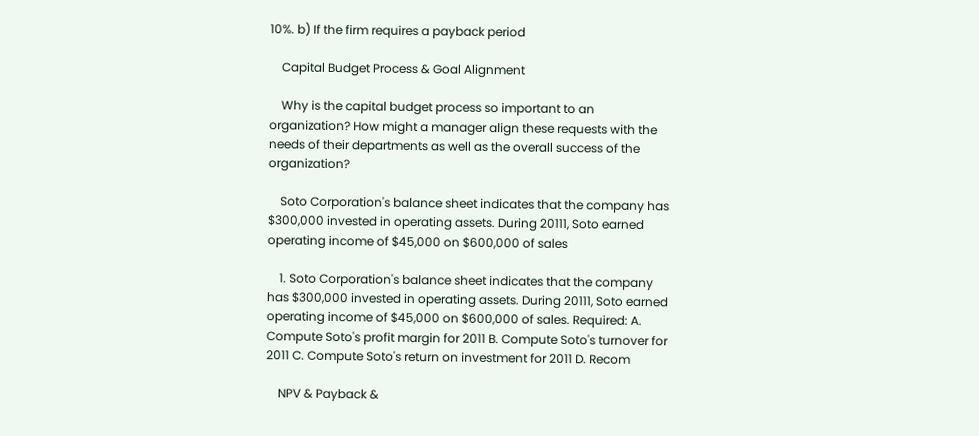10%. b) If the firm requires a payback period

    Capital Budget Process & Goal Alignment

    Why is the capital budget process so important to an organization? How might a manager align these requests with the needs of their departments as well as the overall success of the organization?

    Soto Corporation's balance sheet indicates that the company has $300,000 invested in operating assets. During 20111, Soto earned operating income of $45,000 on $600,000 of sales

    1. Soto Corporation's balance sheet indicates that the company has $300,000 invested in operating assets. During 20111, Soto earned operating income of $45,000 on $600,000 of sales. Required: A. Compute Soto's profit margin for 2011 B. Compute Soto's turnover for 2011 C. Compute Soto's return on investment for 2011 D. Recom

    NPV & Payback &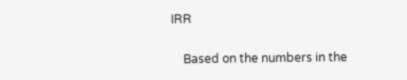IRR

    Based on the numbers in the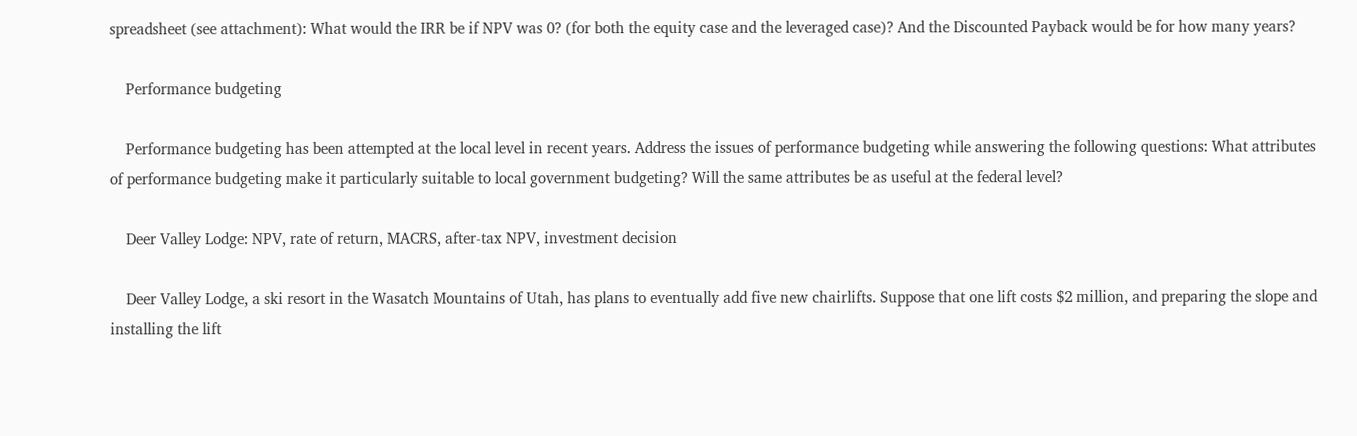spreadsheet (see attachment): What would the IRR be if NPV was 0? (for both the equity case and the leveraged case)? And the Discounted Payback would be for how many years?

    Performance budgeting

    Performance budgeting has been attempted at the local level in recent years. Address the issues of performance budgeting while answering the following questions: What attributes of performance budgeting make it particularly suitable to local government budgeting? Will the same attributes be as useful at the federal level?

    Deer Valley Lodge: NPV, rate of return, MACRS, after-tax NPV, investment decision

    Deer Valley Lodge, a ski resort in the Wasatch Mountains of Utah, has plans to eventually add five new chairlifts. Suppose that one lift costs $2 million, and preparing the slope and installing the lift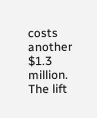costs another $1.3 million. The lift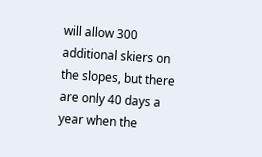will allow 300 additional skiers on the slopes, but there are only 40 days a year when the